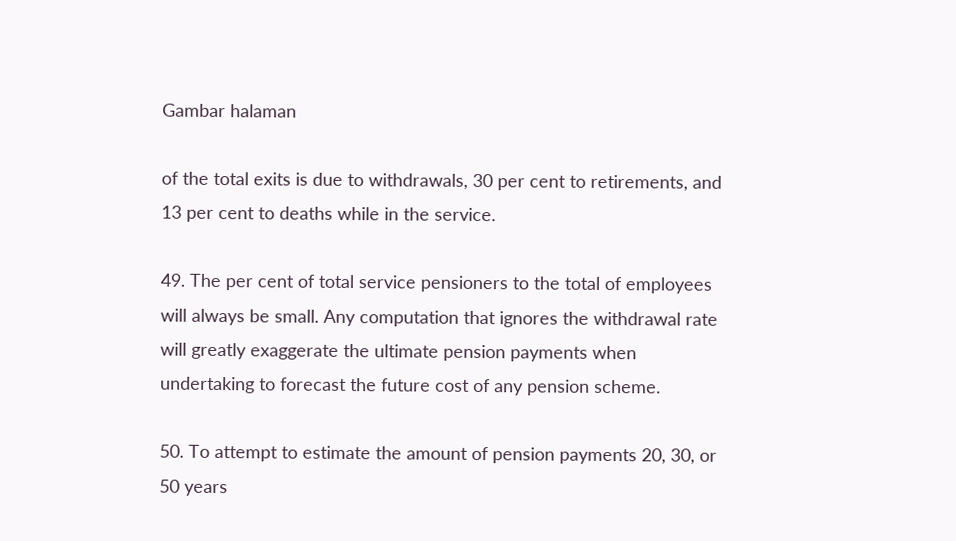Gambar halaman

of the total exits is due to withdrawals, 30 per cent to retirements, and 13 per cent to deaths while in the service.

49. The per cent of total service pensioners to the total of employees will always be small. Any computation that ignores the withdrawal rate will greatly exaggerate the ultimate pension payments when undertaking to forecast the future cost of any pension scheme.

50. To attempt to estimate the amount of pension payments 20, 30, or 50 years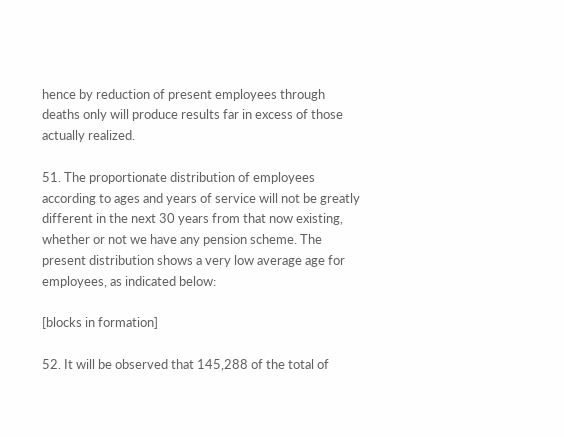hence by reduction of present employees through deaths only will produce results far in excess of those actually realized.

51. The proportionate distribution of employees according to ages and years of service will not be greatly different in the next 30 years from that now existing, whether or not we have any pension scheme. The present distribution shows a very low average age for employees, as indicated below:

[blocks in formation]

52. It will be observed that 145,288 of the total of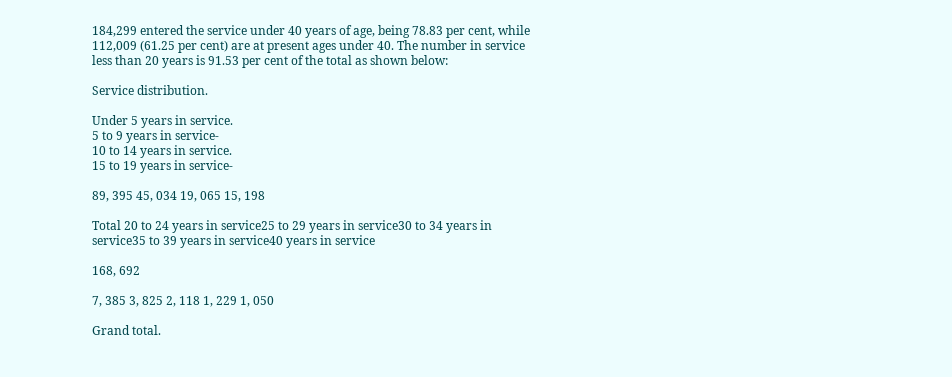184,299 entered the service under 40 years of age, being 78.83 per cent, while 112,009 (61.25 per cent) are at present ages under 40. The number in service less than 20 years is 91.53 per cent of the total as shown below:

Service distribution.

Under 5 years in service.
5 to 9 years in service-
10 to 14 years in service.
15 to 19 years in service-

89, 395 45, 034 19, 065 15, 198

Total 20 to 24 years in service25 to 29 years in service30 to 34 years in service35 to 39 years in service40 years in service

168, 692

7, 385 3, 825 2, 118 1, 229 1, 050

Grand total.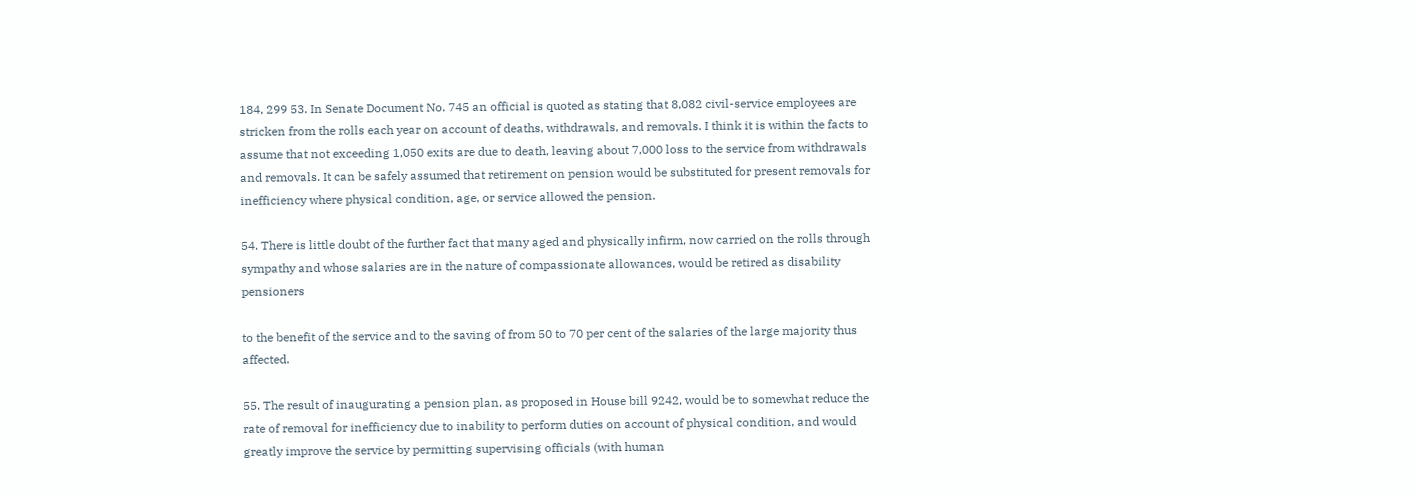184, 299 53. In Senate Document No. 745 an official is quoted as stating that 8,082 civil-service employees are stricken from the rolls each year on account of deaths, withdrawals, and removals. I think it is within the facts to assume that not exceeding 1,050 exits are due to death, leaving about 7,000 loss to the service from withdrawals and removals. It can be safely assumed that retirement on pension would be substituted for present removals for inefficiency where physical condition, age, or service allowed the pension.

54. There is little doubt of the further fact that many aged and physically infirm, now carried on the rolls through sympathy and whose salaries are in the nature of compassionate allowances, would be retired as disability pensioners

to the benefit of the service and to the saving of from 50 to 70 per cent of the salaries of the large majority thus affected.

55. The result of inaugurating a pension plan, as proposed in House bill 9242, would be to somewhat reduce the rate of removal for inefficiency due to inability to perform duties on account of physical condition, and would greatly improve the service by permitting supervising officials (with human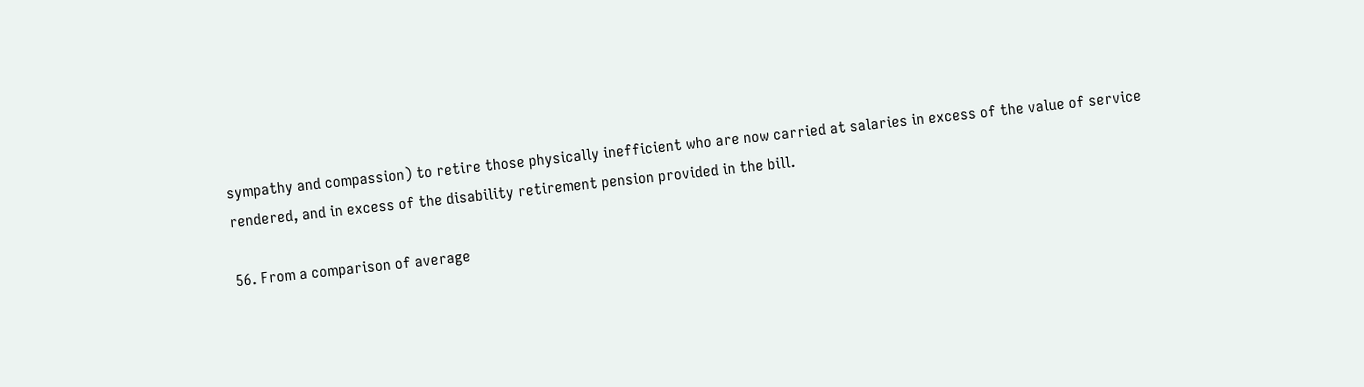sympathy and compassion) to retire those physically inefficient who are now carried at salaries in excess of the value of service rendered, and in excess of the disability retirement pension provided in the bill.

56. From a comparison of average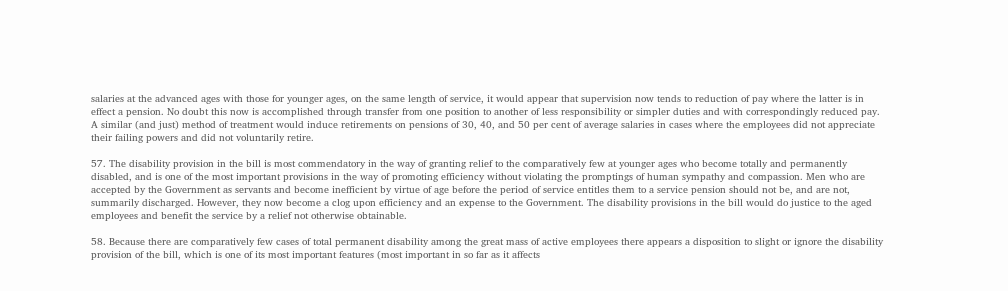salaries at the advanced ages with those for younger ages, on the same length of service, it would appear that supervision now tends to reduction of pay where the latter is in effect a pension. No doubt this now is accomplished through transfer from one position to another of less responsibility or simpler duties and with correspondingly reduced pay. A similar (and just) method of treatment would induce retirements on pensions of 30, 40, and 50 per cent of average salaries in cases where the employees did not appreciate their failing powers and did not voluntarily retire.

57. The disability provision in the bill is most commendatory in the way of granting relief to the comparatively few at younger ages who become totally and permanently disabled, and is one of the most important provisions in the way of promoting efficiency without violating the promptings of human sympathy and compassion. Men who are accepted by the Government as servants and become inefficient by virtue of age before the period of service entitles them to a service pension should not be, and are not, summarily discharged. However, they now become a clog upon efficiency and an expense to the Government. The disability provisions in the bill would do justice to the aged employees and benefit the service by a relief not otherwise obtainable.

58. Because there are comparatively few cases of total permanent disability among the great mass of active employees there appears a disposition to slight or ignore the disability provision of the bill, which is one of its most important features (most important in so far as it affects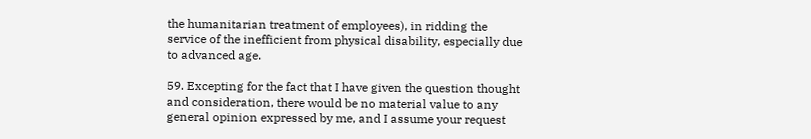the humanitarian treatment of employees), in ridding the service of the inefficient from physical disability, especially due to advanced age.

59. Excepting for the fact that I have given the question thought and consideration, there would be no material value to any general opinion expressed by me, and I assume your request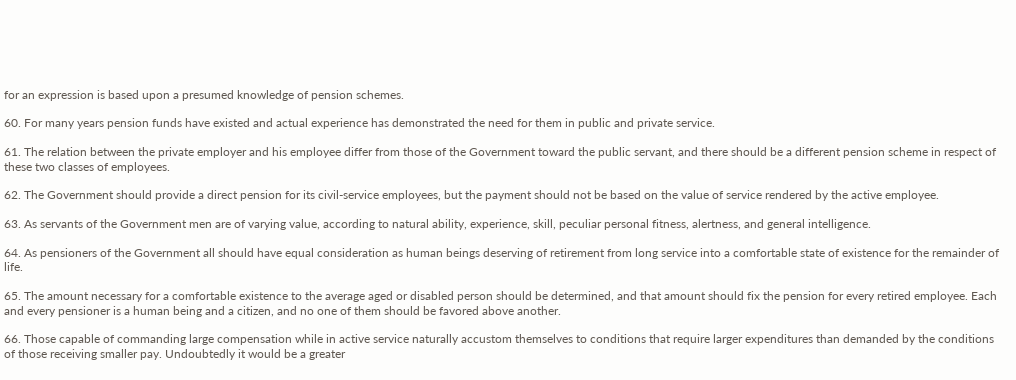for an expression is based upon a presumed knowledge of pension schemes.

60. For many years pension funds have existed and actual experience has demonstrated the need for them in public and private service.

61. The relation between the private employer and his employee differ from those of the Government toward the public servant, and there should be a different pension scheme in respect of these two classes of employees.

62. The Government should provide a direct pension for its civil-service employees, but the payment should not be based on the value of service rendered by the active employee.

63. As servants of the Government men are of varying value, according to natural ability, experience, skill, peculiar personal fitness, alertness, and general intelligence.

64. As pensioners of the Government all should have equal consideration as human beings deserving of retirement from long service into a comfortable state of existence for the remainder of life.

65. The amount necessary for a comfortable existence to the average aged or disabled person should be determined, and that amount should fix the pension for every retired employee. Each and every pensioner is a human being and a citizen, and no one of them should be favored above another.

66. Those capable of commanding large compensation while in active service naturally accustom themselves to conditions that require larger expenditures than demanded by the conditions of those receiving smaller pay. Undoubtedly it would be a greater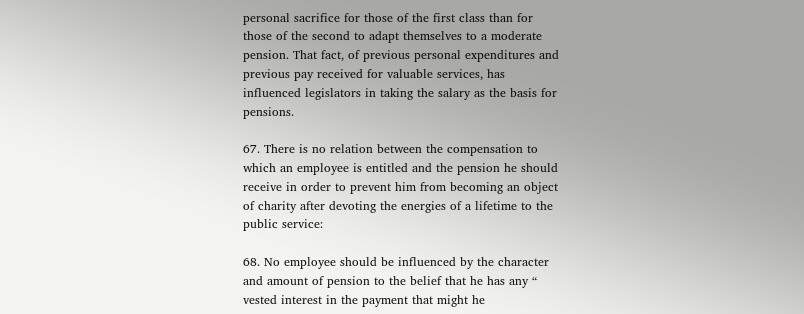personal sacrifice for those of the first class than for those of the second to adapt themselves to a moderate pension. That fact, of previous personal expenditures and previous pay received for valuable services, has influenced legislators in taking the salary as the basis for pensions.

67. There is no relation between the compensation to which an employee is entitled and the pension he should receive in order to prevent him from becoming an object of charity after devoting the energies of a lifetime to the public service:

68. No employee should be influenced by the character and amount of pension to the belief that he has any “ vested interest in the payment that might he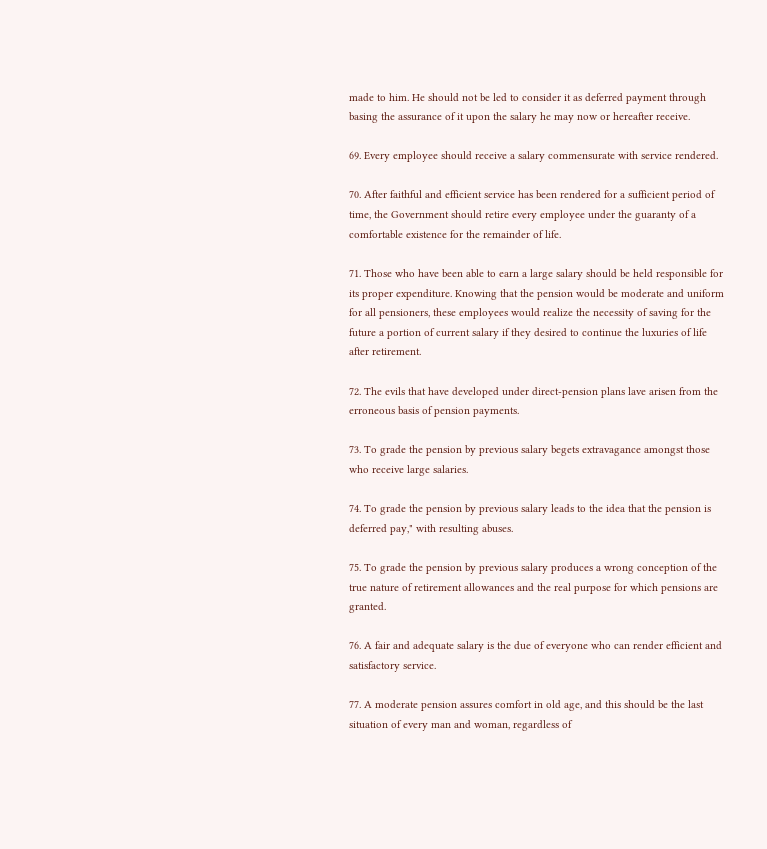made to him. He should not be led to consider it as deferred payment through basing the assurance of it upon the salary he may now or hereafter receive.

69. Every employee should receive a salary commensurate with service rendered.

70. After faithful and efficient service has been rendered for a sufficient period of time, the Government should retire every employee under the guaranty of a comfortable existence for the remainder of life.

71. Those who have been able to earn a large salary should be held responsible for its proper expenditure. Knowing that the pension would be moderate and uniform for all pensioners, these employees would realize the necessity of saving for the future a portion of current salary if they desired to continue the luxuries of life after retirement.

72. The evils that have developed under direct-pension plans lave arisen from the erroneous basis of pension payments.

73. To grade the pension by previous salary begets extravagance amongst those who receive large salaries.

74. To grade the pension by previous salary leads to the idea that the pension is deferred pay," with resulting abuses.

75. To grade the pension by previous salary produces a wrong conception of the true nature of retirement allowances and the real purpose for which pensions are granted.

76. A fair and adequate salary is the due of everyone who can render efficient and satisfactory service.

77. A moderate pension assures comfort in old age, and this should be the last situation of every man and woman, regardless of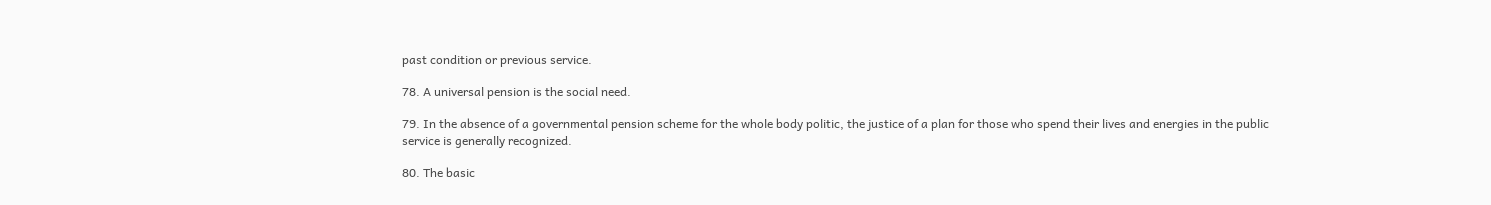past condition or previous service.

78. A universal pension is the social need.

79. In the absence of a governmental pension scheme for the whole body politic, the justice of a plan for those who spend their lives and energies in the public service is generally recognized.

80. The basic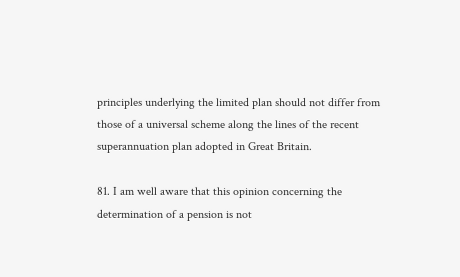principles underlying the limited plan should not differ from those of a universal scheme along the lines of the recent superannuation plan adopted in Great Britain.

81. I am well aware that this opinion concerning the determination of a pension is not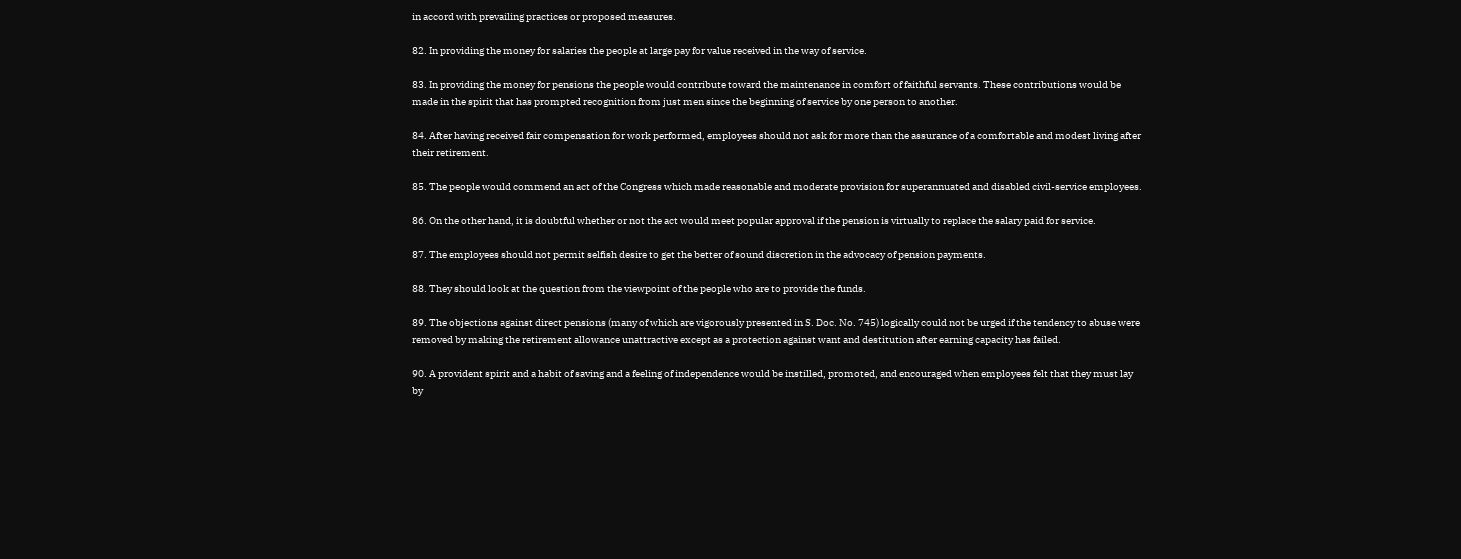in accord with prevailing practices or proposed measures.

82. In providing the money for salaries the people at large pay for value received in the way of service.

83. In providing the money for pensions the people would contribute toward the maintenance in comfort of faithful servants. These contributions would be made in the spirit that has prompted recognition from just men since the beginning of service by one person to another.

84. After having received fair compensation for work performed, employees should not ask for more than the assurance of a comfortable and modest living after their retirement.

85. The people would commend an act of the Congress which made reasonable and moderate provision for superannuated and disabled civil-service employees.

86. On the other hand, it is doubtful whether or not the act would meet popular approval if the pension is virtually to replace the salary paid for service.

87. The employees should not permit selfish desire to get the better of sound discretion in the advocacy of pension payments.

88. They should look at the question from the viewpoint of the people who are to provide the funds.

89. The objections against direct pensions (many of which are vigorously presented in S. Doc. No. 745) logically could not be urged if the tendency to abuse were removed by making the retirement allowance unattractive except as a protection against want and destitution after earning capacity has failed.

90. A provident spirit and a habit of saving and a feeling of independence would be instilled, promoted, and encouraged when employees felt that they must lay by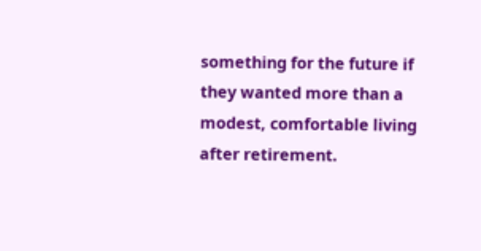something for the future if they wanted more than a modest, comfortable living after retirement.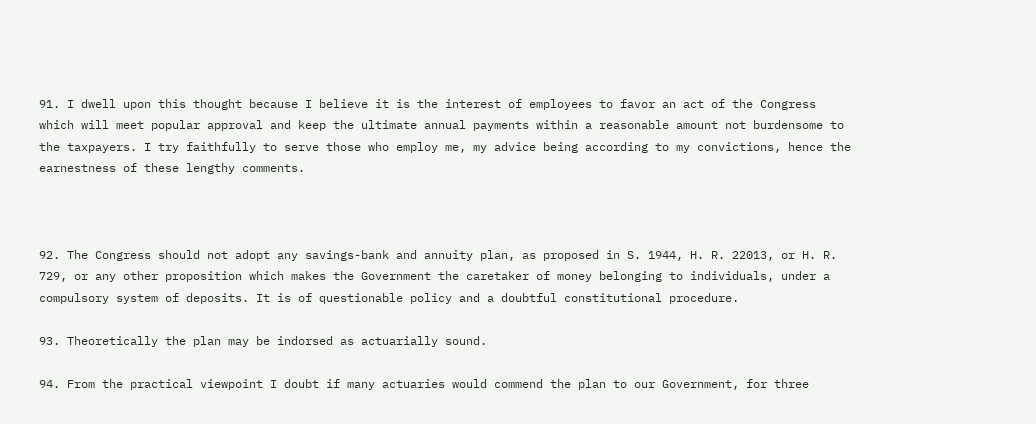91. I dwell upon this thought because I believe it is the interest of employees to favor an act of the Congress which will meet popular approval and keep the ultimate annual payments within a reasonable amount not burdensome to the taxpayers. I try faithfully to serve those who employ me, my advice being according to my convictions, hence the earnestness of these lengthy comments.



92. The Congress should not adopt any savings-bank and annuity plan, as proposed in S. 1944, H. R. 22013, or H. R. 729, or any other proposition which makes the Government the caretaker of money belonging to individuals, under a compulsory system of deposits. It is of questionable policy and a doubtful constitutional procedure.

93. Theoretically the plan may be indorsed as actuarially sound.

94. From the practical viewpoint I doubt if many actuaries would commend the plan to our Government, for three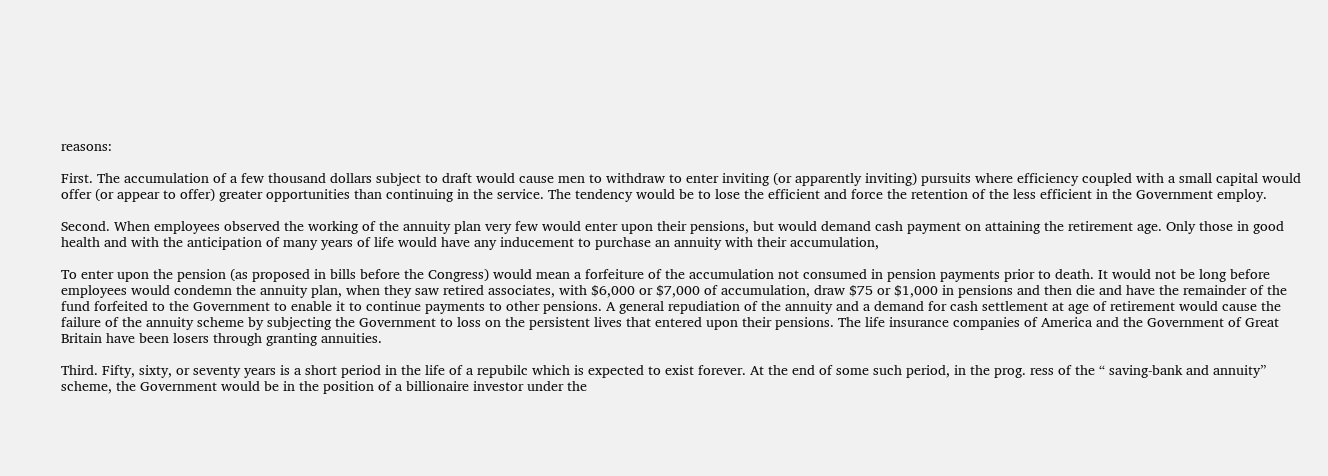reasons:

First. The accumulation of a few thousand dollars subject to draft would cause men to withdraw to enter inviting (or apparently inviting) pursuits where efficiency coupled with a small capital would offer (or appear to offer) greater opportunities than continuing in the service. The tendency would be to lose the efficient and force the retention of the less efficient in the Government employ.

Second. When employees observed the working of the annuity plan very few would enter upon their pensions, but would demand cash payment on attaining the retirement age. Only those in good health and with the anticipation of many years of life would have any inducement to purchase an annuity with their accumulation,

To enter upon the pension (as proposed in bills before the Congress) would mean a forfeiture of the accumulation not consumed in pension payments prior to death. It would not be long before employees would condemn the annuity plan, when they saw retired associates, with $6,000 or $7,000 of accumulation, draw $75 or $1,000 in pensions and then die and have the remainder of the fund forfeited to the Government to enable it to continue payments to other pensions. A general repudiation of the annuity and a demand for cash settlement at age of retirement would cause the failure of the annuity scheme by subjecting the Government to loss on the persistent lives that entered upon their pensions. The life insurance companies of America and the Government of Great Britain have been losers through granting annuities.

Third. Fifty, sixty, or seventy years is a short period in the life of a repubilc which is expected to exist forever. At the end of some such period, in the prog. ress of the “ saving-bank and annuity” scheme, the Government would be in the position of a billionaire investor under the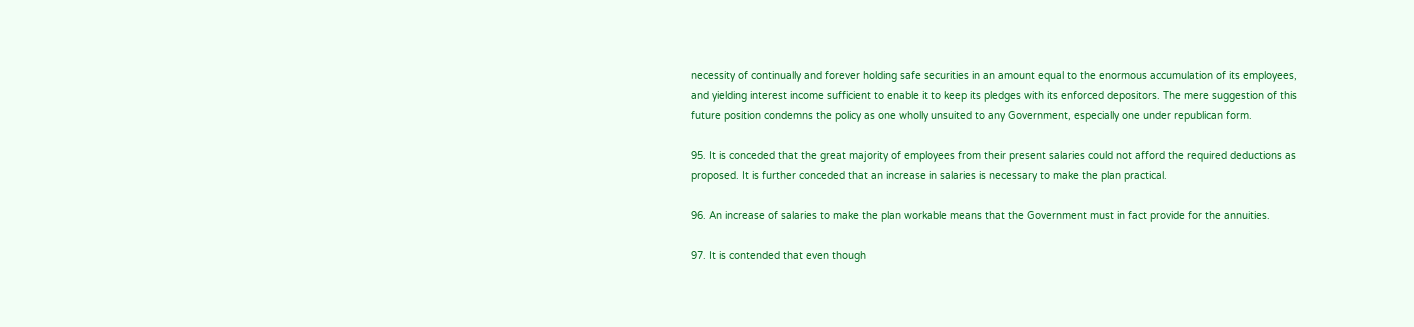necessity of continually and forever holding safe securities in an amount equal to the enormous accumulation of its employees, and yielding interest income sufficient to enable it to keep its pledges with its enforced depositors. The mere suggestion of this future position condemns the policy as one wholly unsuited to any Government, especially one under republican form.

95. It is conceded that the great majority of employees from their present salaries could not afford the required deductions as proposed. It is further conceded that an increase in salaries is necessary to make the plan practical.

96. An increase of salaries to make the plan workable means that the Government must in fact provide for the annuities.

97. It is contended that even though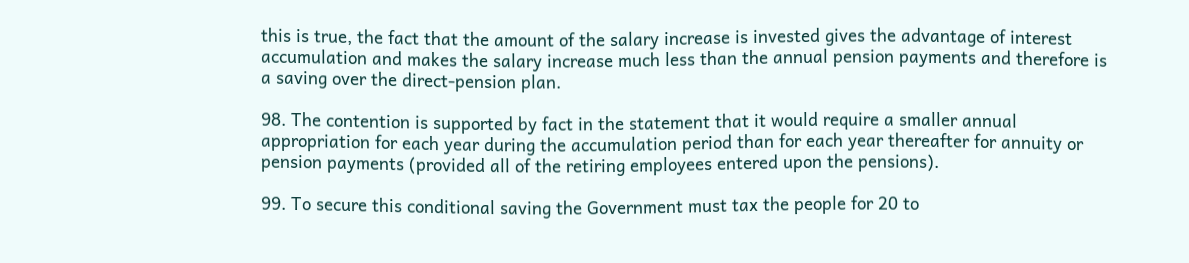this is true, the fact that the amount of the salary increase is invested gives the advantage of interest accumulation and makes the salary increase much less than the annual pension payments and therefore is a saving over the direct-pension plan.

98. The contention is supported by fact in the statement that it would require a smaller annual appropriation for each year during the accumulation period than for each year thereafter for annuity or pension payments (provided all of the retiring employees entered upon the pensions).

99. To secure this conditional saving the Government must tax the people for 20 to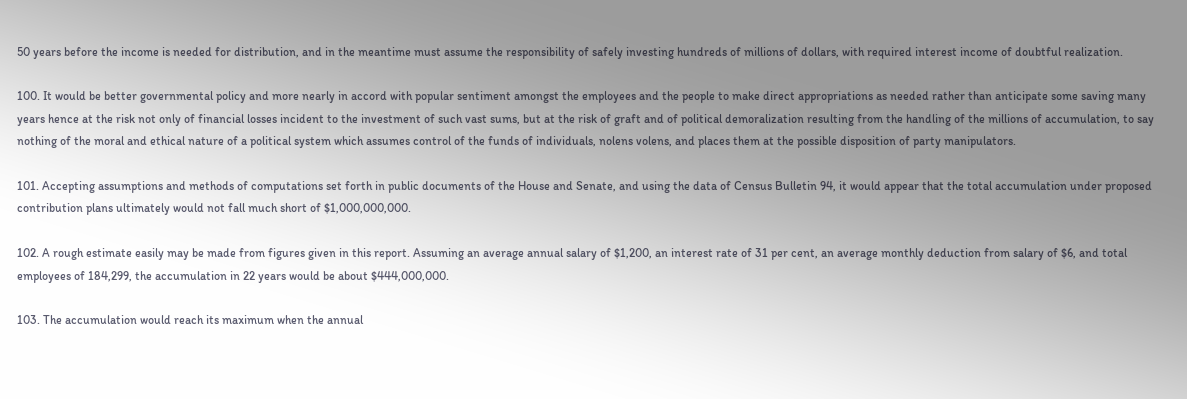50 years before the income is needed for distribution, and in the meantime must assume the responsibility of safely investing hundreds of millions of dollars, with required interest income of doubtful realization.

100. It would be better governmental policy and more nearly in accord with popular sentiment amongst the employees and the people to make direct appropriations as needed rather than anticipate some saving many years hence at the risk not only of financial losses incident to the investment of such vast sums, but at the risk of graft and of political demoralization resulting from the handling of the millions of accumulation, to say nothing of the moral and ethical nature of a political system which assumes control of the funds of individuals, nolens volens, and places them at the possible disposition of party manipulators.

101. Accepting assumptions and methods of computations set forth in public documents of the House and Senate, and using the data of Census Bulletin 94, it would appear that the total accumulation under proposed contribution plans ultimately would not fall much short of $1,000,000,000.

102. A rough estimate easily may be made from figures given in this report. Assuming an average annual salary of $1,200, an interest rate of 31 per cent, an average monthly deduction from salary of $6, and total employees of 184,299, the accumulation in 22 years would be about $444,000,000.

103. The accumulation would reach its maximum when the annual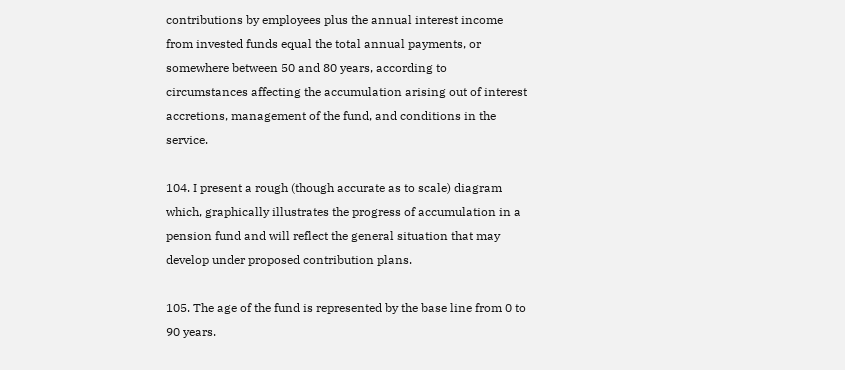contributions by employees plus the annual interest income from invested funds equal the total annual payments, or somewhere between 50 and 80 years, according to circumstances affecting the accumulation arising out of interest accretions, management of the fund, and conditions in the service.

104. I present a rough (though accurate as to scale) diagram which, graphically illustrates the progress of accumulation in a pension fund and will reflect the general situation that may develop under proposed contribution plans.

105. The age of the fund is represented by the base line from 0 to 90 years.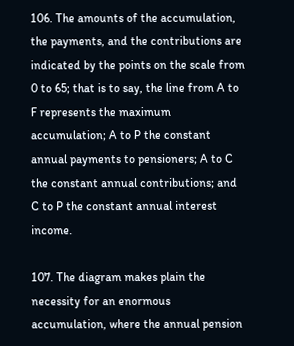106. The amounts of the accumulation, the payments, and the contributions are indicated by the points on the scale from 0 to 65; that is to say, the line from A to F represents the maximum accumulation; A to P the constant annual payments to pensioners; A to C the constant annual contributions; and C to P the constant annual interest income.

107. The diagram makes plain the necessity for an enormous accumulation, where the annual pension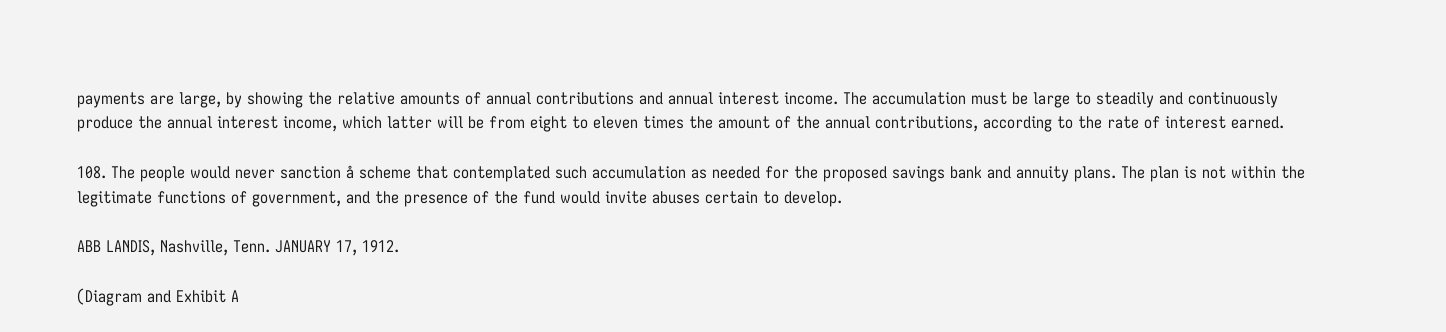payments are large, by showing the relative amounts of annual contributions and annual interest income. The accumulation must be large to steadily and continuously produce the annual interest income, which latter will be from eight to eleven times the amount of the annual contributions, according to the rate of interest earned.

108. The people would never sanction å scheme that contemplated such accumulation as needed for the proposed savings bank and annuity plans. The plan is not within the legitimate functions of government, and the presence of the fund would invite abuses certain to develop.

ABB LANDIS, Nashville, Tenn. JANUARY 17, 1912.

(Diagram and Exhibit A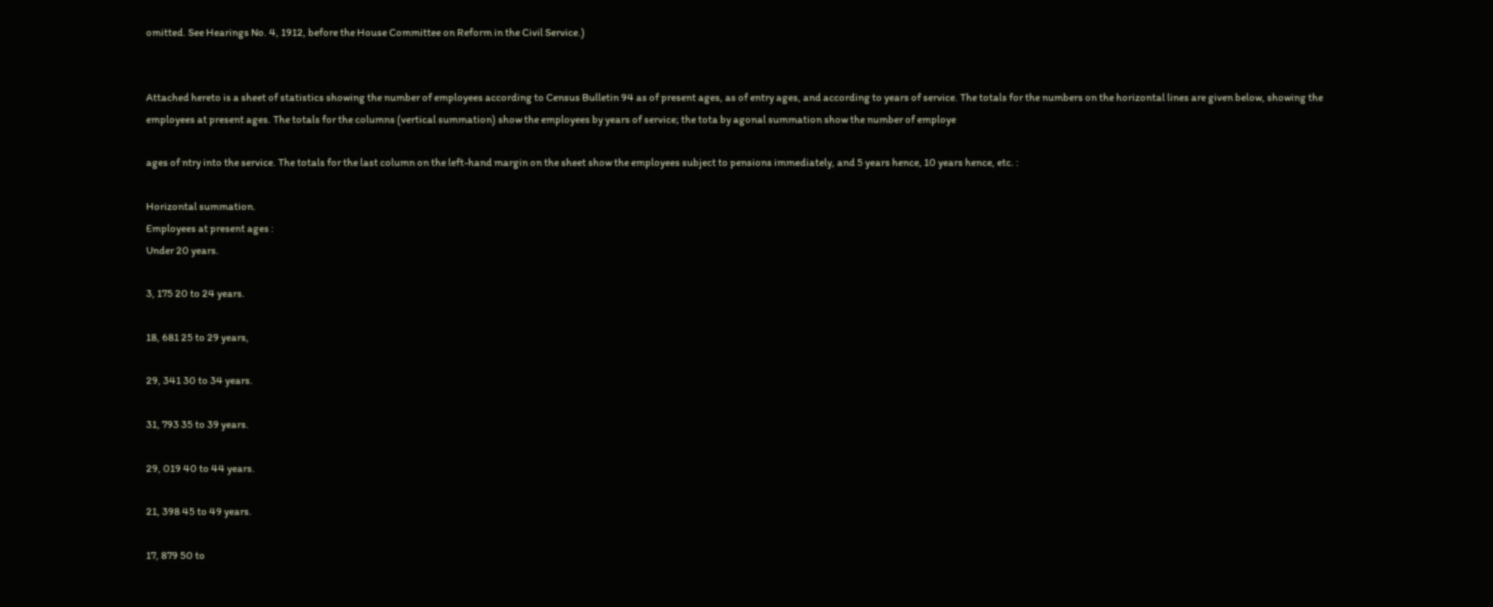omitted. See Hearings No. 4, 1912, before the House Committee on Reform in the Civil Service.)


Attached hereto is a sheet of statistics showing the number of employees according to Census Bulletin 94 as of present ages, as of entry ages, and according to years of service. The totals for the numbers on the horizontal lines are given below, showing the employees at present ages. The totals for the columns (vertical summation) show the employees by years of service; the tota by agonal summation show the number of employe

ages of ntry into the service. The totals for the last column on the left-hand margin on the sheet show the employees subject to pensions immediately, and 5 years hence, 10 years hence, etc. :

Horizontal summation.
Employees at present ages :
Under 20 years.

3, 175 20 to 24 years.

18, 681 25 to 29 years,

29, 341 30 to 34 years.

31, 793 35 to 39 years.

29, 019 40 to 44 years.

21, 398 45 to 49 years.

17, 879 50 to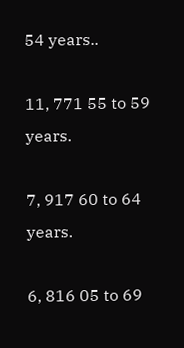54 years..

11, 771 55 to 59 years.

7, 917 60 to 64 years.

6, 816 05 to 69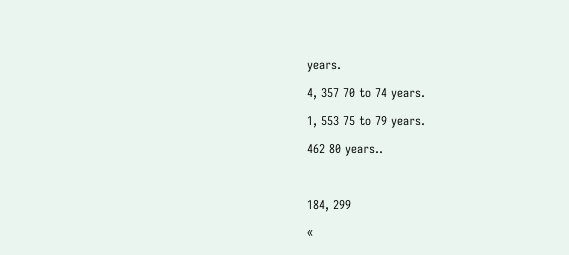years.

4, 357 70 to 74 years.

1, 553 75 to 79 years.

462 80 years..



184, 299

«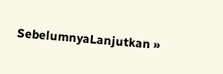SebelumnyaLanjutkan »